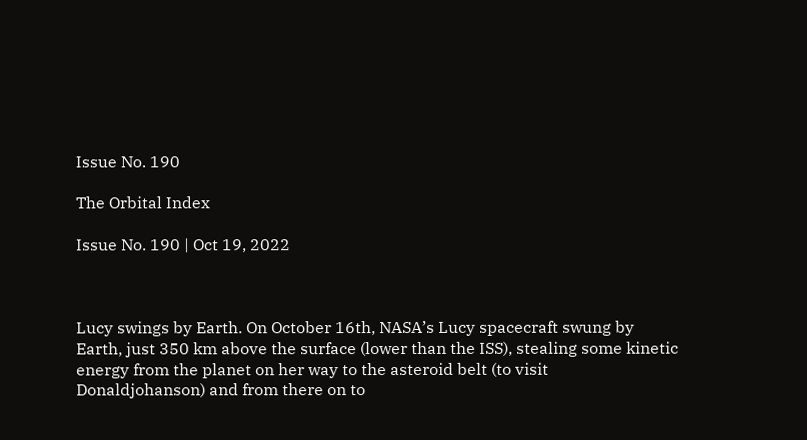Issue No. 190

The Orbital Index

Issue No. 190 | Oct 19, 2022



Lucy swings by Earth. On October 16th, NASA’s Lucy spacecraft swung by Earth, just 350 km above the surface (lower than the ISS), stealing some kinetic energy from the planet on her way to the asteroid belt (to visit Donaldjohanson) and from there on to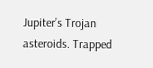Jupiter’s Trojan asteroids. Trapped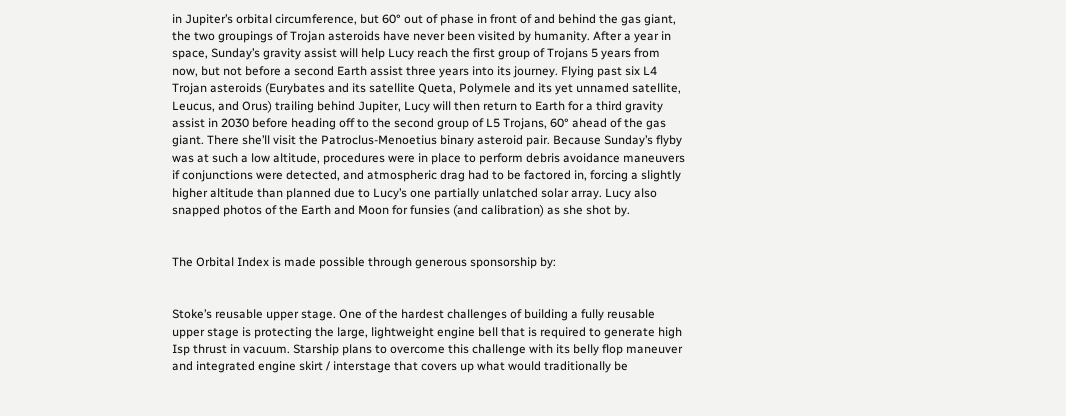in Jupiter’s orbital circumference, but 60° out of phase in front of and behind the gas giant, the two groupings of Trojan asteroids have never been visited by humanity. After a year in space, Sunday’s gravity assist will help Lucy reach the first group of Trojans 5 years from now, but not before a second Earth assist three years into its journey. Flying past six L4 Trojan asteroids (Eurybates and its satellite Queta, Polymele and its yet unnamed satellite, Leucus, and Orus) trailing behind Jupiter, Lucy will then return to Earth for a third gravity assist in 2030 before heading off to the second group of L5 Trojans, 60° ahead of the gas giant. There she’ll visit the Patroclus-Menoetius binary asteroid pair. Because Sunday’s flyby was at such a low altitude, procedures were in place to perform debris avoidance maneuvers if conjunctions were detected, and atmospheric drag had to be factored in, forcing a slightly higher altitude than planned due to Lucy’s one partially unlatched solar array. Lucy also snapped photos of the Earth and Moon for funsies (and calibration) as she shot by.


The Orbital Index is made possible through generous sponsorship by:


Stoke’s reusable upper stage. One of the hardest challenges of building a fully reusable upper stage is protecting the large, lightweight engine bell that is required to generate high Isp thrust in vacuum. Starship plans to overcome this challenge with its belly flop maneuver and integrated engine skirt / interstage that covers up what would traditionally be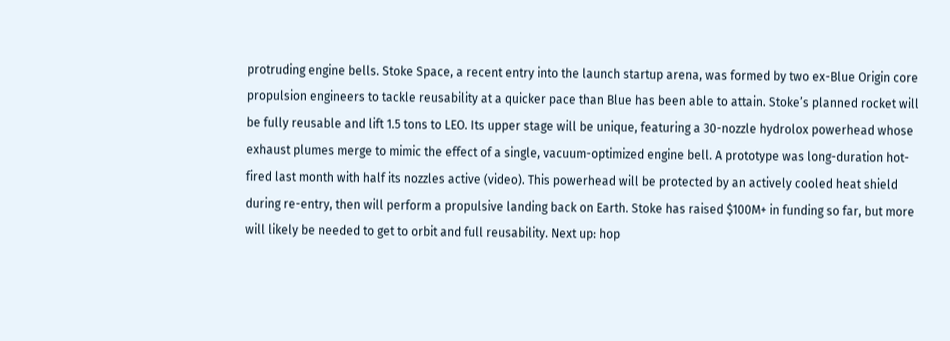protruding engine bells. Stoke Space, a recent entry into the launch startup arena, was formed by two ex-Blue Origin core propulsion engineers to tackle reusability at a quicker pace than Blue has been able to attain. Stoke’s planned rocket will be fully reusable and lift 1.5 tons to LEO. Its upper stage will be unique, featuring a 30-nozzle hydrolox powerhead whose exhaust plumes merge to mimic the effect of a single, vacuum-optimized engine bell. A prototype was long-duration hot-fired last month with half its nozzles active (video). This powerhead will be protected by an actively cooled heat shield during re-entry, then will perform a propulsive landing back on Earth. Stoke has raised $100M+ in funding so far, but more will likely be needed to get to orbit and full reusability. Next up: hop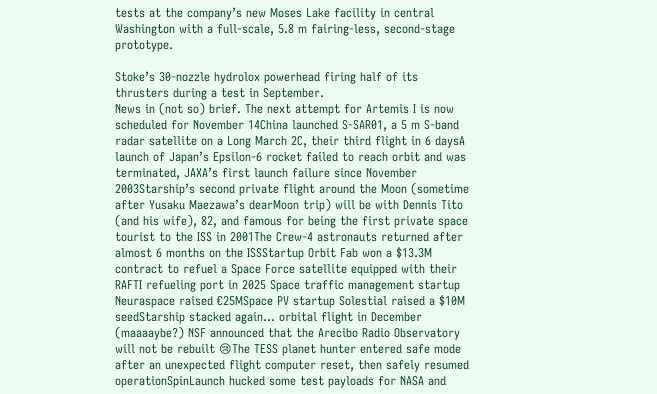tests at the company’s new Moses Lake facility in central Washington with a full-scale, 5.8 m fairing-less, second-stage prototype.

Stoke’s 30-nozzle hydrolox powerhead firing half of its thrusters during a test in September.
News in (not so) brief. The next attempt for Artemis I is now scheduled for November 14China launched S-SAR01, a 5 m S-band radar satellite on a Long March 2C, their third flight in 6 daysA launch of Japan’s Epsilon-6 rocket failed to reach orbit and was terminated, JAXA’s first launch failure since November 2003Starship’s second private flight around the Moon (sometime after Yusaku Maezawa’s dearMoon trip) will be with Dennis Tito (and his wife), 82, and famous for being the first private space tourist to the ISS in 2001The Crew-4 astronauts returned after almost 6 months on the ISSStartup Orbit Fab won a $13.3M contract to refuel a Space Force satellite equipped with their RAFTI refueling port in 2025 Space traffic management startup Neuraspace raised €25MSpace PV startup Solestial raised a $10M seedStarship stacked again… orbital flight in December (maaaaybe?) NSF announced that the Arecibo Radio Observatory will not be rebuilt 😢The TESS planet hunter entered safe mode after an unexpected flight computer reset, then safely resumed operationSpinLaunch hucked some test payloads for NASA and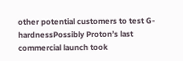other potential customers to test G-hardnessPossibly Proton’s last commercial launch took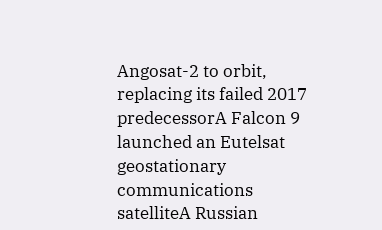Angosat-2 to orbit, replacing its failed 2017 predecessorA Falcon 9 launched an Eutelsat geostationary communications satelliteA Russian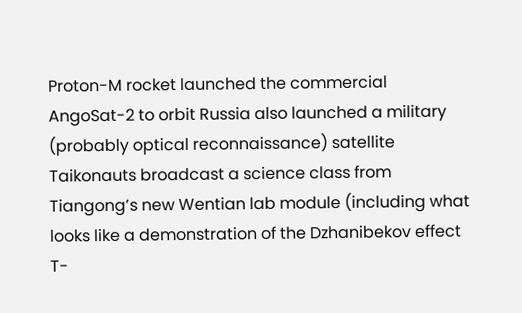Proton-M rocket launched the commercial AngoSat-2 to orbit Russia also launched a military (probably optical reconnaissance) satellite Taikonauts broadcast a science class from Tiangong’s new Wentian lab module (including what looks like a demonstration of the Dzhanibekov effect T-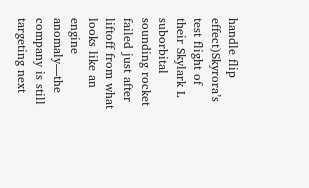handle flip effect)Skyrora’s test flight of their Skylark L suborbital sounding rocket failed just after liftoff from what looks like an engine anomaly—the company is still targeting next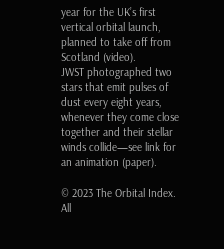year for the UK’s first vertical orbital launch, planned to take off from Scotland (video).
JWST photographed two stars that emit pulses of dust every eight years, whenever they come close together and their stellar winds collide—see link for an animation (paper).

© 2023 The Orbital Index. All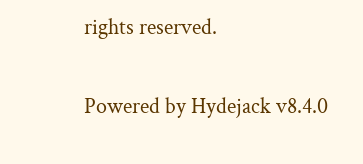rights reserved.

Powered by Hydejack v8.4.0